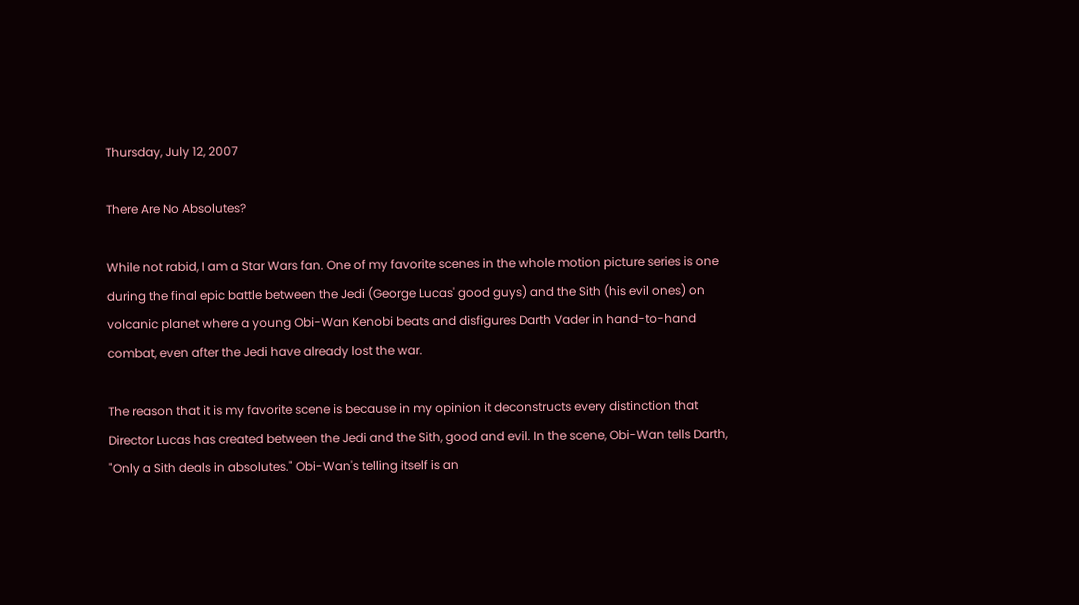Thursday, July 12, 2007

There Are No Absolutes?

While not rabid, I am a Star Wars fan. One of my favorite scenes in the whole motion picture series is one during the final epic battle between the Jedi (George Lucas' good guys) and the Sith (his evil ones) on volcanic planet where a young Obi-Wan Kenobi beats and disfigures Darth Vader in hand-to-hand combat, even after the Jedi have already lost the war.

The reason that it is my favorite scene is because in my opinion it deconstructs every distinction that Director Lucas has created between the Jedi and the Sith, good and evil. In the scene, Obi-Wan tells Darth, "Only a Sith deals in absolutes." Obi-Wan's telling itself is an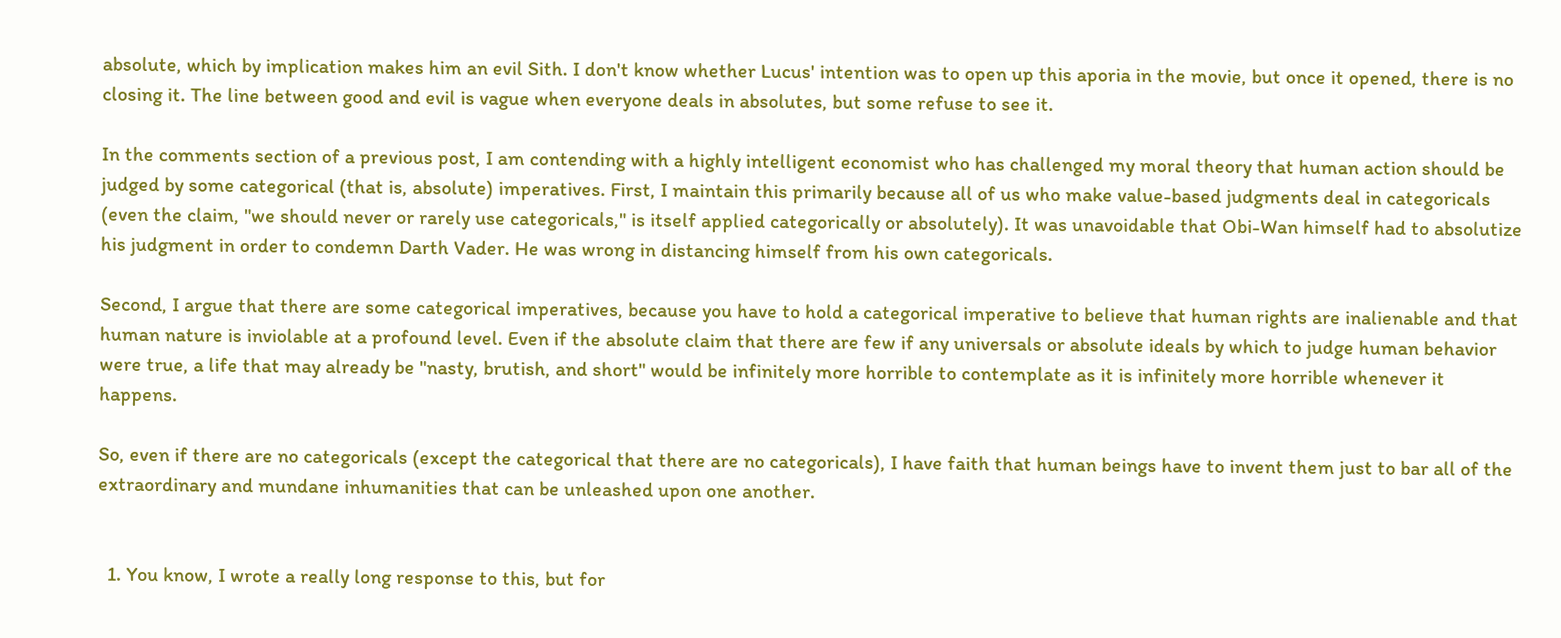absolute, which by implication makes him an evil Sith. I don't know whether Lucus' intention was to open up this aporia in the movie, but once it opened, there is no closing it. The line between good and evil is vague when everyone deals in absolutes, but some refuse to see it.

In the comments section of a previous post, I am contending with a highly intelligent economist who has challenged my moral theory that human action should be judged by some categorical (that is, absolute) imperatives. First, I maintain this primarily because all of us who make value-based judgments deal in categoricals (even the claim, "we should never or rarely use categoricals," is itself applied categorically or absolutely). It was unavoidable that Obi-Wan himself had to absolutize his judgment in order to condemn Darth Vader. He was wrong in distancing himself from his own categoricals.

Second, I argue that there are some categorical imperatives, because you have to hold a categorical imperative to believe that human rights are inalienable and that human nature is inviolable at a profound level. Even if the absolute claim that there are few if any universals or absolute ideals by which to judge human behavior were true, a life that may already be "nasty, brutish, and short" would be infinitely more horrible to contemplate as it is infinitely more horrible whenever it happens.

So, even if there are no categoricals (except the categorical that there are no categoricals), I have faith that human beings have to invent them just to bar all of the extraordinary and mundane inhumanities that can be unleashed upon one another.


  1. You know, I wrote a really long response to this, but for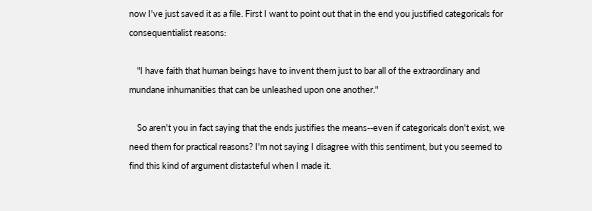now I've just saved it as a file. First I want to point out that in the end you justified categoricals for consequentialist reasons:

    "I have faith that human beings have to invent them just to bar all of the extraordinary and mundane inhumanities that can be unleashed upon one another."

    So aren't you in fact saying that the ends justifies the means--even if categoricals don't exist, we need them for practical reasons? I'm not saying I disagree with this sentiment, but you seemed to find this kind of argument distasteful when I made it.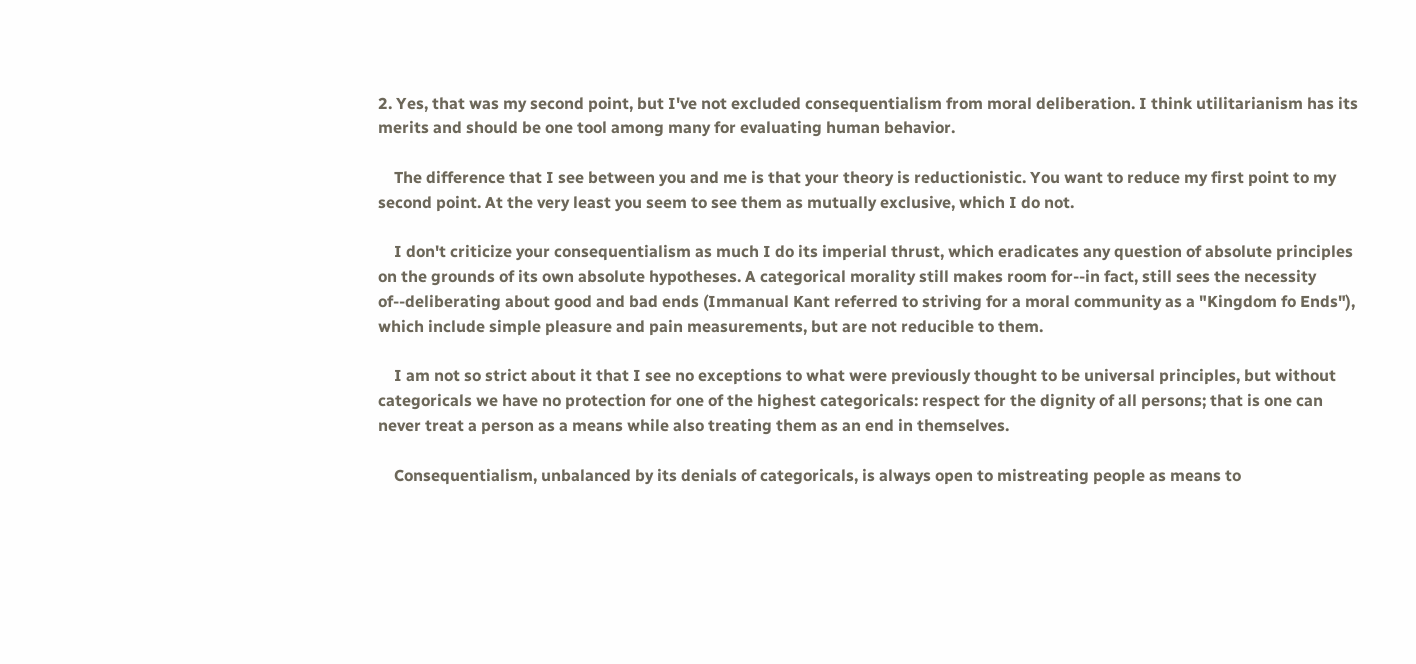2. Yes, that was my second point, but I've not excluded consequentialism from moral deliberation. I think utilitarianism has its merits and should be one tool among many for evaluating human behavior.

    The difference that I see between you and me is that your theory is reductionistic. You want to reduce my first point to my second point. At the very least you seem to see them as mutually exclusive, which I do not.

    I don't criticize your consequentialism as much I do its imperial thrust, which eradicates any question of absolute principles on the grounds of its own absolute hypotheses. A categorical morality still makes room for--in fact, still sees the necessity of--deliberating about good and bad ends (Immanual Kant referred to striving for a moral community as a "Kingdom fo Ends"), which include simple pleasure and pain measurements, but are not reducible to them.

    I am not so strict about it that I see no exceptions to what were previously thought to be universal principles, but without categoricals we have no protection for one of the highest categoricals: respect for the dignity of all persons; that is one can never treat a person as a means while also treating them as an end in themselves.

    Consequentialism, unbalanced by its denials of categoricals, is always open to mistreating people as means to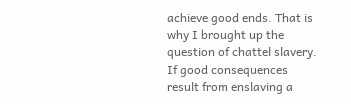achieve good ends. That is why I brought up the question of chattel slavery. If good consequences result from enslaving a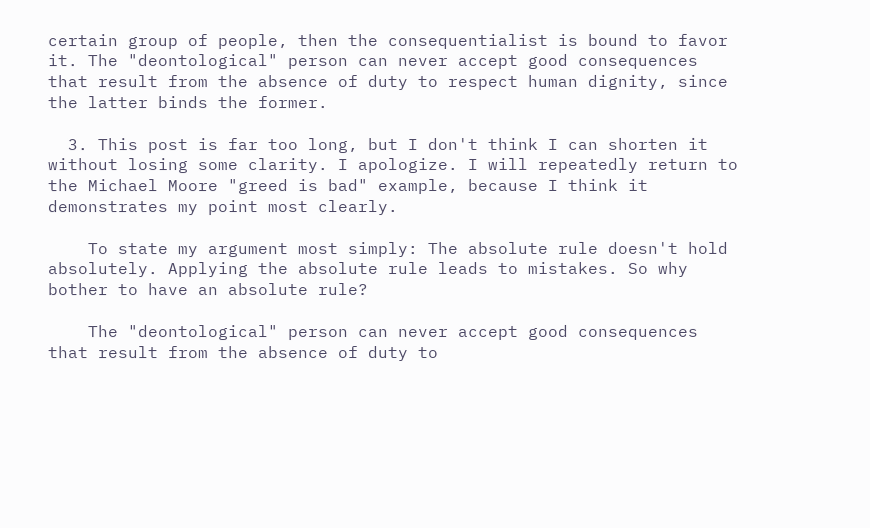certain group of people, then the consequentialist is bound to favor it. The "deontological" person can never accept good consequences that result from the absence of duty to respect human dignity, since the latter binds the former.

  3. This post is far too long, but I don't think I can shorten it without losing some clarity. I apologize. I will repeatedly return to the Michael Moore "greed is bad" example, because I think it demonstrates my point most clearly.

    To state my argument most simply: The absolute rule doesn't hold absolutely. Applying the absolute rule leads to mistakes. So why bother to have an absolute rule?

    The "deontological" person can never accept good consequences that result from the absence of duty to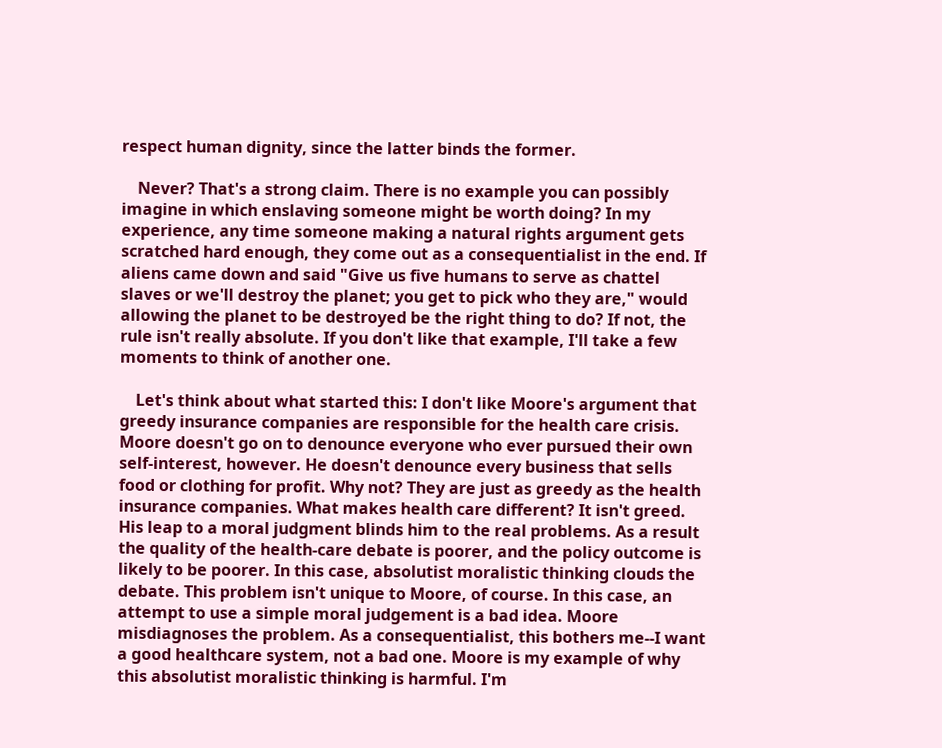respect human dignity, since the latter binds the former.

    Never? That's a strong claim. There is no example you can possibly imagine in which enslaving someone might be worth doing? In my experience, any time someone making a natural rights argument gets scratched hard enough, they come out as a consequentialist in the end. If aliens came down and said "Give us five humans to serve as chattel slaves or we'll destroy the planet; you get to pick who they are," would allowing the planet to be destroyed be the right thing to do? If not, the rule isn't really absolute. If you don't like that example, I'll take a few moments to think of another one.

    Let's think about what started this: I don't like Moore's argument that greedy insurance companies are responsible for the health care crisis. Moore doesn't go on to denounce everyone who ever pursued their own self-interest, however. He doesn't denounce every business that sells food or clothing for profit. Why not? They are just as greedy as the health insurance companies. What makes health care different? It isn't greed. His leap to a moral judgment blinds him to the real problems. As a result the quality of the health-care debate is poorer, and the policy outcome is likely to be poorer. In this case, absolutist moralistic thinking clouds the debate. This problem isn't unique to Moore, of course. In this case, an attempt to use a simple moral judgement is a bad idea. Moore misdiagnoses the problem. As a consequentialist, this bothers me--I want a good healthcare system, not a bad one. Moore is my example of why this absolutist moralistic thinking is harmful. I'm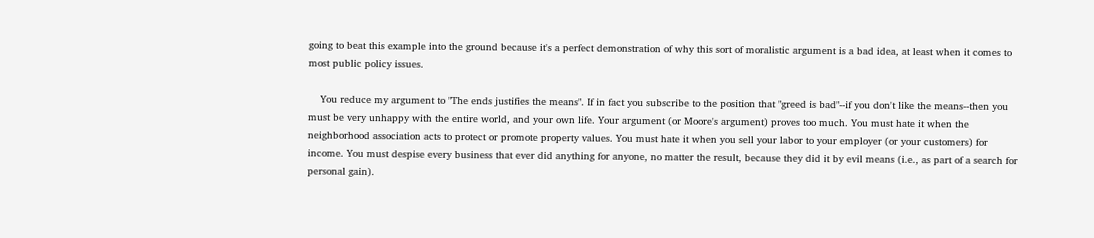going to beat this example into the ground because it's a perfect demonstration of why this sort of moralistic argument is a bad idea, at least when it comes to most public policy issues.

    You reduce my argument to "The ends justifies the means". If in fact you subscribe to the position that "greed is bad"--if you don't like the means--then you must be very unhappy with the entire world, and your own life. Your argument (or Moore's argument) proves too much. You must hate it when the neighborhood association acts to protect or promote property values. You must hate it when you sell your labor to your employer (or your customers) for income. You must despise every business that ever did anything for anyone, no matter the result, because they did it by evil means (i.e., as part of a search for personal gain).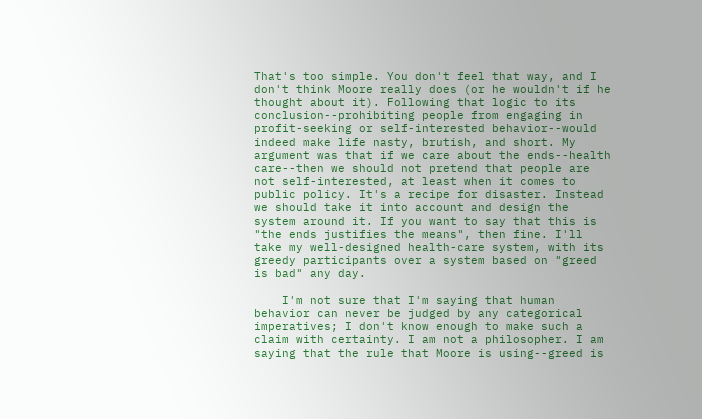That's too simple. You don't feel that way, and I don't think Moore really does (or he wouldn't if he thought about it). Following that logic to its conclusion--prohibiting people from engaging in profit-seeking or self-interested behavior--would indeed make life nasty, brutish, and short. My argument was that if we care about the ends--health care--then we should not pretend that people are not self-interested, at least when it comes to public policy. It's a recipe for disaster. Instead we should take it into account and design the system around it. If you want to say that this is "the ends justifies the means", then fine. I'll take my well-designed health-care system, with its greedy participants over a system based on "greed is bad" any day.

    I'm not sure that I'm saying that human behavior can never be judged by any categorical imperatives; I don't know enough to make such a claim with certainty. I am not a philosopher. I am saying that the rule that Moore is using--greed is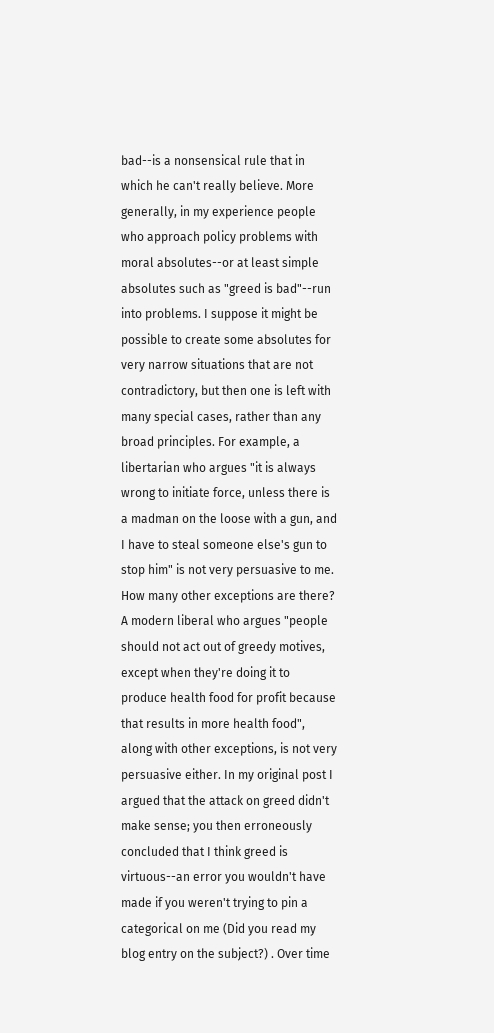bad--is a nonsensical rule that in which he can't really believe. More generally, in my experience people who approach policy problems with moral absolutes--or at least simple absolutes such as "greed is bad"--run into problems. I suppose it might be possible to create some absolutes for very narrow situations that are not contradictory, but then one is left with many special cases, rather than any broad principles. For example, a libertarian who argues "it is always wrong to initiate force, unless there is a madman on the loose with a gun, and I have to steal someone else's gun to stop him" is not very persuasive to me. How many other exceptions are there? A modern liberal who argues "people should not act out of greedy motives, except when they're doing it to produce health food for profit because that results in more health food", along with other exceptions, is not very persuasive either. In my original post I argued that the attack on greed didn't make sense; you then erroneously concluded that I think greed is virtuous--an error you wouldn't have made if you weren't trying to pin a categorical on me (Did you read my blog entry on the subject?) . Over time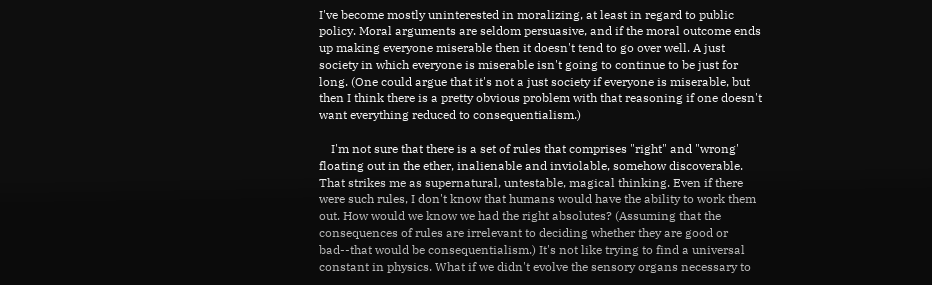I've become mostly uninterested in moralizing, at least in regard to public policy. Moral arguments are seldom persuasive, and if the moral outcome ends up making everyone miserable then it doesn't tend to go over well. A just society in which everyone is miserable isn't going to continue to be just for long. (One could argue that it's not a just society if everyone is miserable, but then I think there is a pretty obvious problem with that reasoning if one doesn't want everything reduced to consequentialism.)

    I'm not sure that there is a set of rules that comprises "right" and "wrong' floating out in the ether, inalienable and inviolable, somehow discoverable. That strikes me as supernatural, untestable, magical thinking. Even if there were such rules, I don't know that humans would have the ability to work them out. How would we know we had the right absolutes? (Assuming that the consequences of rules are irrelevant to deciding whether they are good or bad--that would be consequentialism.) It's not like trying to find a universal constant in physics. What if we didn't evolve the sensory organs necessary to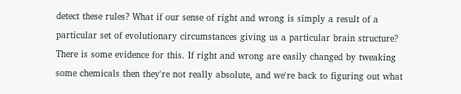detect these rules? What if our sense of right and wrong is simply a result of a particular set of evolutionary circumstances giving us a particular brain structure? There is some evidence for this. If right and wrong are easily changed by tweaking some chemicals then they're not really absolute, and we're back to figuring out what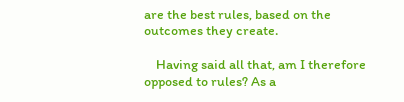are the best rules, based on the outcomes they create.

    Having said all that, am I therefore opposed to rules? As a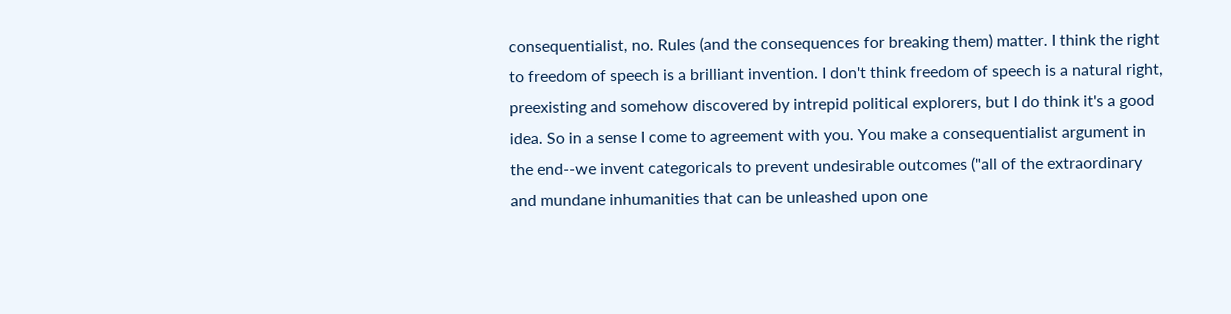consequentialist, no. Rules (and the consequences for breaking them) matter. I think the right to freedom of speech is a brilliant invention. I don't think freedom of speech is a natural right, preexisting and somehow discovered by intrepid political explorers, but I do think it's a good idea. So in a sense I come to agreement with you. You make a consequentialist argument in the end--we invent categoricals to prevent undesirable outcomes ("all of the extraordinary and mundane inhumanities that can be unleashed upon one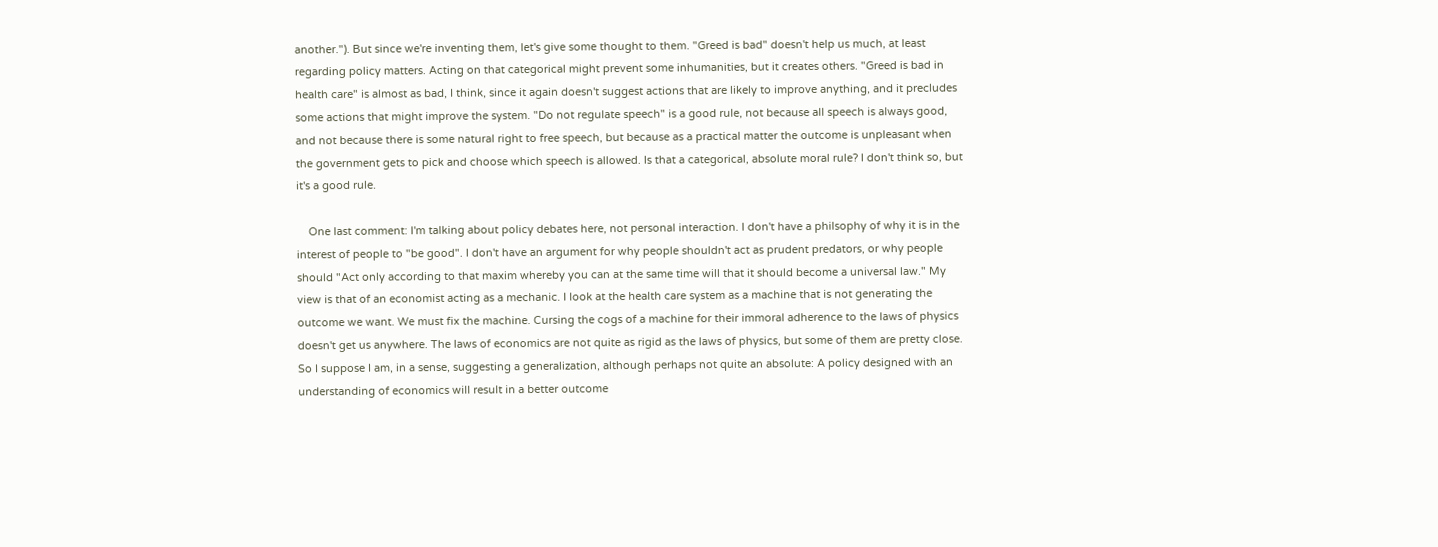another."). But since we're inventing them, let's give some thought to them. "Greed is bad" doesn't help us much, at least regarding policy matters. Acting on that categorical might prevent some inhumanities, but it creates others. "Greed is bad in health care" is almost as bad, I think, since it again doesn't suggest actions that are likely to improve anything, and it precludes some actions that might improve the system. "Do not regulate speech" is a good rule, not because all speech is always good, and not because there is some natural right to free speech, but because as a practical matter the outcome is unpleasant when the government gets to pick and choose which speech is allowed. Is that a categorical, absolute moral rule? I don't think so, but it's a good rule.

    One last comment: I'm talking about policy debates here, not personal interaction. I don't have a philsophy of why it is in the interest of people to "be good". I don't have an argument for why people shouldn't act as prudent predators, or why people should "Act only according to that maxim whereby you can at the same time will that it should become a universal law." My view is that of an economist acting as a mechanic. I look at the health care system as a machine that is not generating the outcome we want. We must fix the machine. Cursing the cogs of a machine for their immoral adherence to the laws of physics doesn't get us anywhere. The laws of economics are not quite as rigid as the laws of physics, but some of them are pretty close. So I suppose I am, in a sense, suggesting a generalization, although perhaps not quite an absolute: A policy designed with an understanding of economics will result in a better outcome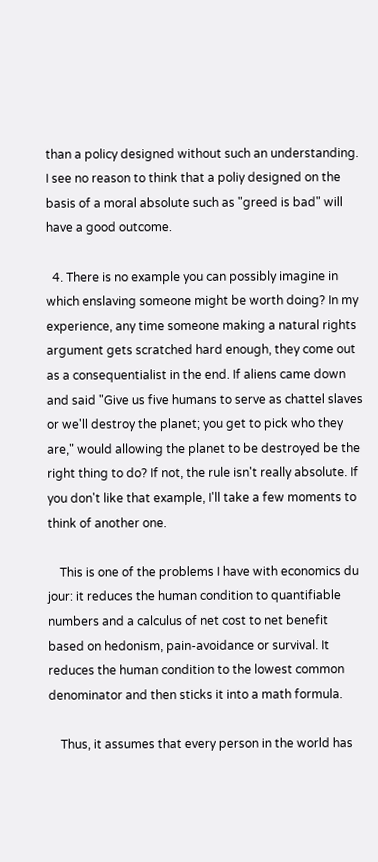than a policy designed without such an understanding. I see no reason to think that a poliy designed on the basis of a moral absolute such as "greed is bad" will have a good outcome.

  4. There is no example you can possibly imagine in which enslaving someone might be worth doing? In my experience, any time someone making a natural rights argument gets scratched hard enough, they come out as a consequentialist in the end. If aliens came down and said "Give us five humans to serve as chattel slaves or we'll destroy the planet; you get to pick who they are," would allowing the planet to be destroyed be the right thing to do? If not, the rule isn't really absolute. If you don't like that example, I'll take a few moments to think of another one.

    This is one of the problems I have with economics du jour: it reduces the human condition to quantifiable numbers and a calculus of net cost to net benefit based on hedonism, pain-avoidance or survival. It reduces the human condition to the lowest common denominator and then sticks it into a math formula.

    Thus, it assumes that every person in the world has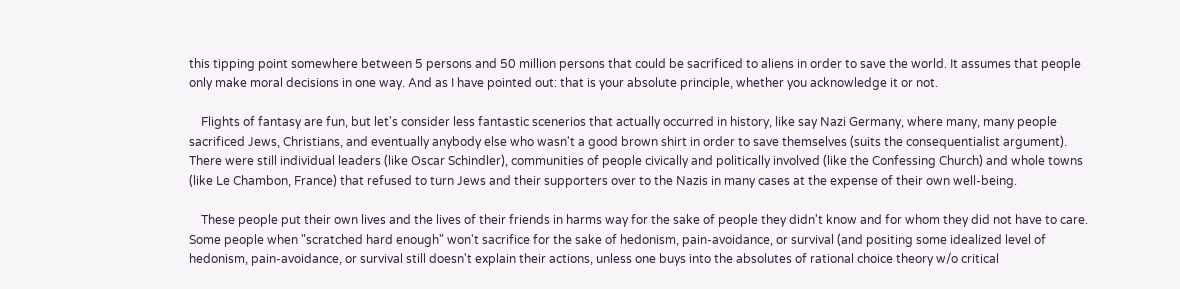this tipping point somewhere between 5 persons and 50 million persons that could be sacrificed to aliens in order to save the world. It assumes that people only make moral decisions in one way. And as I have pointed out: that is your absolute principle, whether you acknowledge it or not.

    Flights of fantasy are fun, but let's consider less fantastic scenerios that actually occurred in history, like say Nazi Germany, where many, many people sacrificed Jews, Christians, and eventually anybody else who wasn't a good brown shirt in order to save themselves (suits the consequentialist argument). There were still individual leaders (like Oscar Schindler), communities of people civically and politically involved (like the Confessing Church) and whole towns (like Le Chambon, France) that refused to turn Jews and their supporters over to the Nazis in many cases at the expense of their own well-being.

    These people put their own lives and the lives of their friends in harms way for the sake of people they didn't know and for whom they did not have to care. Some people when "scratched hard enough" won't sacrifice for the sake of hedonism, pain-avoidance, or survival (and positing some idealized level of hedonism, pain-avoidance, or survival still doesn't explain their actions, unless one buys into the absolutes of rational choice theory w/o critical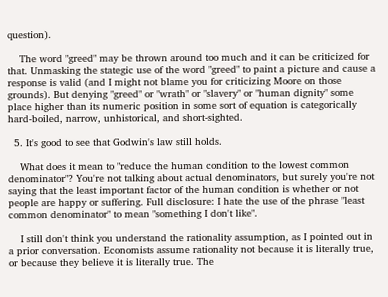question).

    The word "greed" may be thrown around too much and it can be criticized for that. Unmasking the stategic use of the word "greed" to paint a picture and cause a response is valid (and I might not blame you for criticizing Moore on those grounds). But denying "greed" or "wrath" or "slavery" or "human dignity" some place higher than its numeric position in some sort of equation is categorically hard-boiled, narrow, unhistorical, and short-sighted.

  5. It's good to see that Godwin's law still holds.

    What does it mean to "reduce the human condition to the lowest common denominator"? You're not talking about actual denominators, but surely you're not saying that the least important factor of the human condition is whether or not people are happy or suffering. Full disclosure: I hate the use of the phrase "least common denominator" to mean "something I don't like".

    I still don't think you understand the rationality assumption, as I pointed out in a prior conversation. Economists assume rationality not because it is literally true, or because they believe it is literally true. The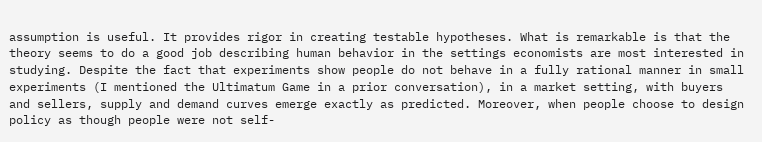assumption is useful. It provides rigor in creating testable hypotheses. What is remarkable is that the theory seems to do a good job describing human behavior in the settings economists are most interested in studying. Despite the fact that experiments show people do not behave in a fully rational manner in small experiments (I mentioned the Ultimatum Game in a prior conversation), in a market setting, with buyers and sellers, supply and demand curves emerge exactly as predicted. Moreover, when people choose to design policy as though people were not self-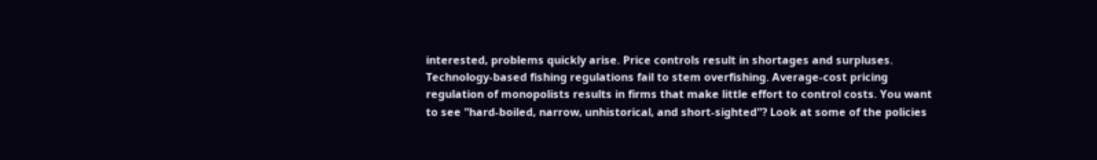interested, problems quickly arise. Price controls result in shortages and surpluses. Technology-based fishing regulations fail to stem overfishing. Average-cost pricing regulation of monopolists results in firms that make little effort to control costs. You want to see "hard-boiled, narrow, unhistorical, and short-sighted"? Look at some of the policies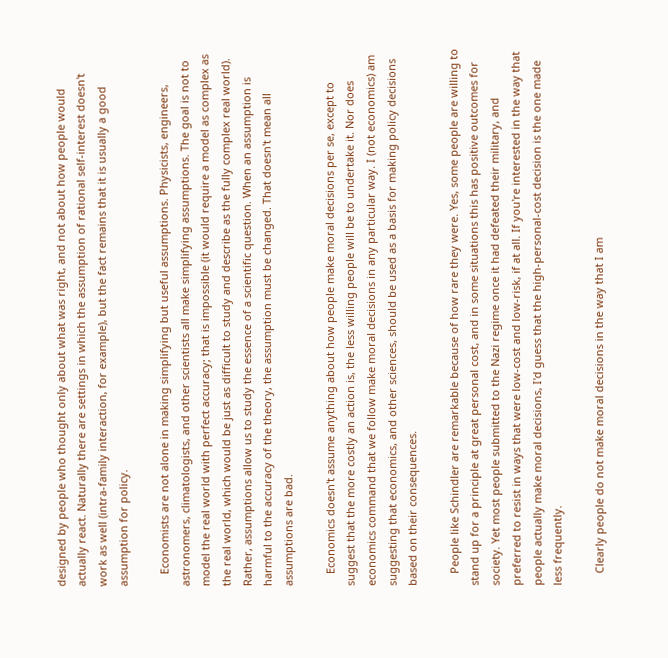designed by people who thought only about what was right, and not about how people would actually react. Naturally there are settings in which the assumption of rational self-interest doesn't work as well (intra-family interaction, for example), but the fact remains that it is usually a good assumption for policy.

    Economists are not alone in making simplifying but useful assumptions. Physicists, engineers, astronomers, climatologists, and other scientists all make simplifying assumptions. The goal is not to model the real world with perfect accuracy; that is impossible (it would require a model as complex as the real world, which would be just as difficult to study and describe as the fully complex real world). Rather, assumptions allow us to study the essence of a scientific question. When an assumption is harmful to the accuracy of the theory, the assumption must be changed. That doesn't mean all assumptions are bad.

    Economics doesn't assume anything about how people make moral decisions per se, except to suggest that the more costly an action is, the less willing people will be to undertake it. Nor does economics command that we follow make moral decisions in any particular way. I (not economics) am suggesting that economics, and other sciences, should be used as a basis for making policy decisions based on their consequences.

    People like Schindler are remarkable because of how rare they were. Yes, some people are willing to stand up for a principle at great personal cost, and in some situations this has positive outcomes for society. Yet most people submitted to the Nazi regime once it had defeated their military, and preferred to resist in ways that were low-cost and low-risk, if at all. If you're interested in the way that people actually make moral decisions, I'd guess that the high-personal-cost decision is the one made less frequently.

    Clearly people do not make moral decisions in the way that I am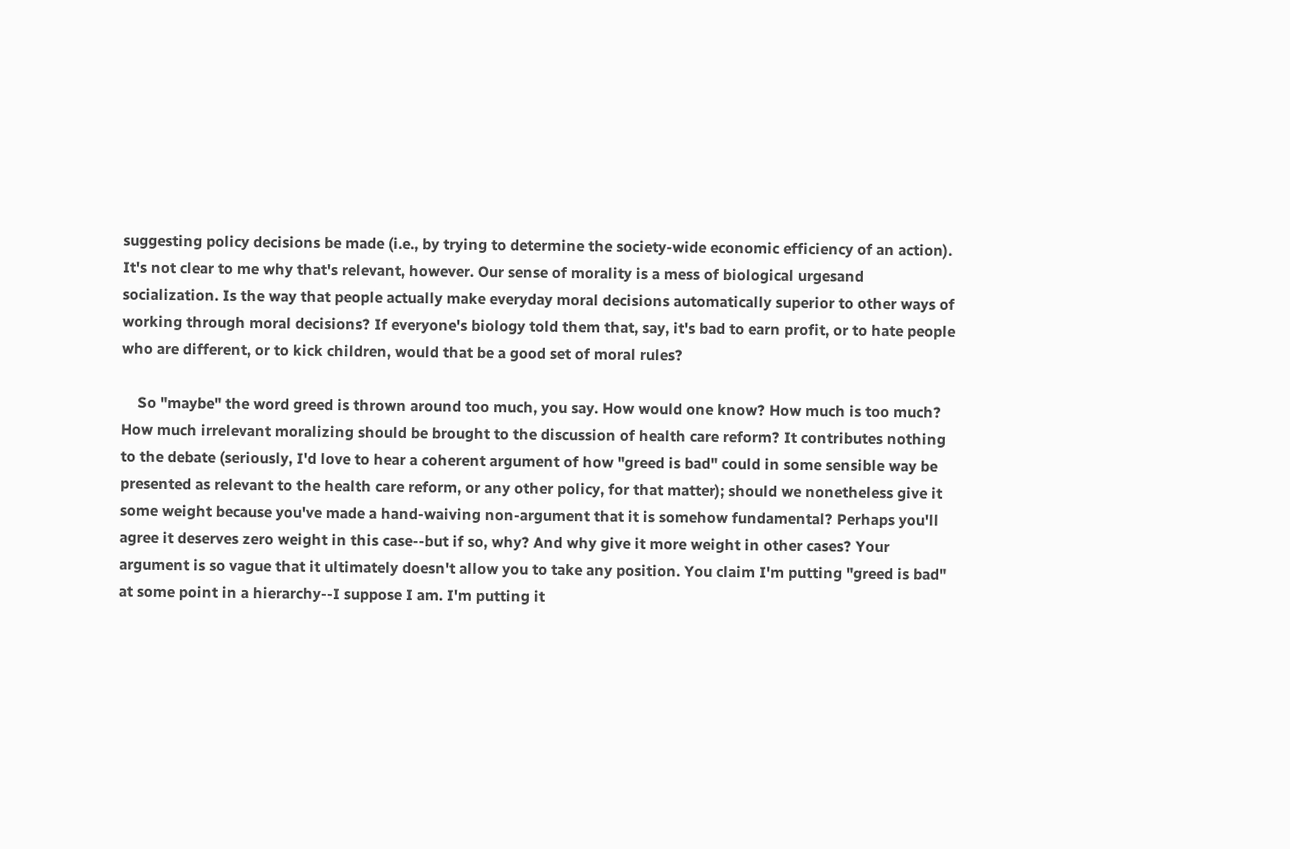suggesting policy decisions be made (i.e., by trying to determine the society-wide economic efficiency of an action). It's not clear to me why that's relevant, however. Our sense of morality is a mess of biological urgesand socialization. Is the way that people actually make everyday moral decisions automatically superior to other ways of working through moral decisions? If everyone's biology told them that, say, it's bad to earn profit, or to hate people who are different, or to kick children, would that be a good set of moral rules?

    So "maybe" the word greed is thrown around too much, you say. How would one know? How much is too much? How much irrelevant moralizing should be brought to the discussion of health care reform? It contributes nothing to the debate (seriously, I'd love to hear a coherent argument of how "greed is bad" could in some sensible way be presented as relevant to the health care reform, or any other policy, for that matter); should we nonetheless give it some weight because you've made a hand-waiving non-argument that it is somehow fundamental? Perhaps you'll agree it deserves zero weight in this case--but if so, why? And why give it more weight in other cases? Your argument is so vague that it ultimately doesn't allow you to take any position. You claim I'm putting "greed is bad" at some point in a hierarchy--I suppose I am. I'm putting it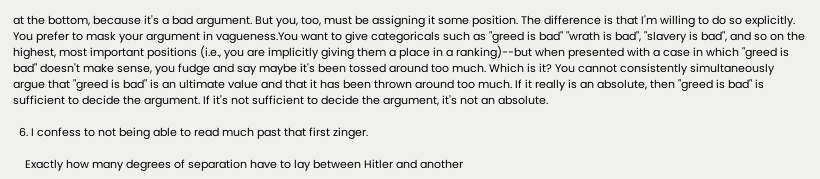at the bottom, because it's a bad argument. But you, too, must be assigning it some position. The difference is that I'm willing to do so explicitly. You prefer to mask your argument in vagueness.You want to give categoricals such as "greed is bad" "wrath is bad", "slavery is bad", and so on the highest, most important positions (i.e., you are implicitly giving them a place in a ranking)--but when presented with a case in which "greed is bad" doesn't make sense, you fudge and say maybe it's been tossed around too much. Which is it? You cannot consistently simultaneously argue that "greed is bad" is an ultimate value and that it has been thrown around too much. If it really is an absolute, then "greed is bad" is sufficient to decide the argument. If it's not sufficient to decide the argument, it's not an absolute.

  6. I confess to not being able to read much past that first zinger.

    Exactly how many degrees of separation have to lay between Hitler and another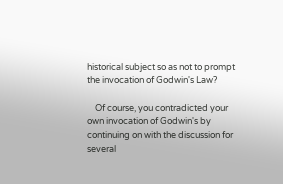historical subject so as not to prompt the invocation of Godwin's Law?

    Of course, you contradicted your own invocation of Godwin's by continuing on with the discussion for several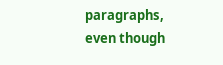paragraphs, even though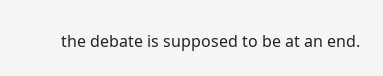the debate is supposed to be at an end.